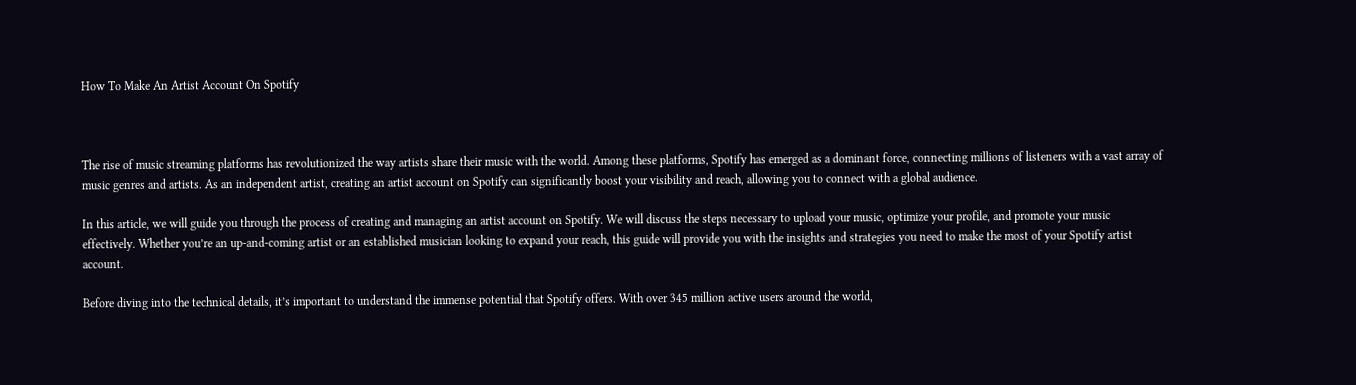How To Make An Artist Account On Spotify



The rise of music streaming platforms has revolutionized the way artists share their music with the world. Among these platforms, Spotify has emerged as a dominant force, connecting millions of listeners with a vast array of music genres and artists. As an independent artist, creating an artist account on Spotify can significantly boost your visibility and reach, allowing you to connect with a global audience.

In this article, we will guide you through the process of creating and managing an artist account on Spotify. We will discuss the steps necessary to upload your music, optimize your profile, and promote your music effectively. Whether you’re an up-and-coming artist or an established musician looking to expand your reach, this guide will provide you with the insights and strategies you need to make the most of your Spotify artist account.

Before diving into the technical details, it’s important to understand the immense potential that Spotify offers. With over 345 million active users around the world,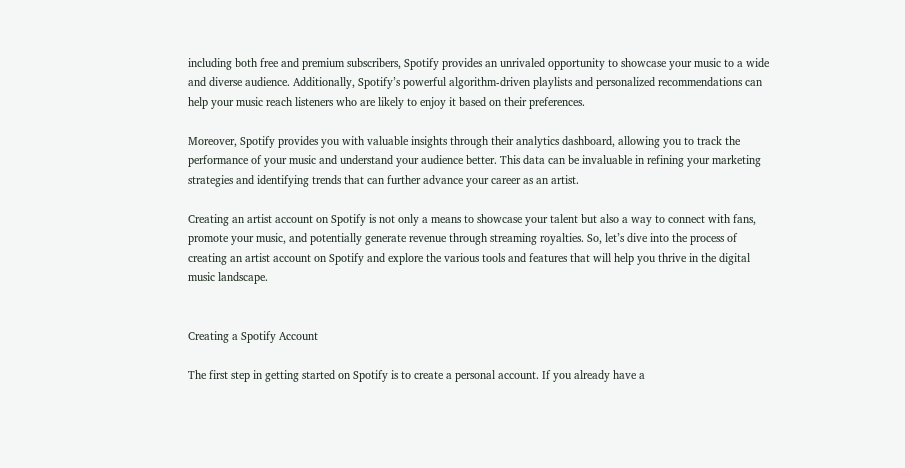including both free and premium subscribers, Spotify provides an unrivaled opportunity to showcase your music to a wide and diverse audience. Additionally, Spotify’s powerful algorithm-driven playlists and personalized recommendations can help your music reach listeners who are likely to enjoy it based on their preferences.

Moreover, Spotify provides you with valuable insights through their analytics dashboard, allowing you to track the performance of your music and understand your audience better. This data can be invaluable in refining your marketing strategies and identifying trends that can further advance your career as an artist.

Creating an artist account on Spotify is not only a means to showcase your talent but also a way to connect with fans, promote your music, and potentially generate revenue through streaming royalties. So, let’s dive into the process of creating an artist account on Spotify and explore the various tools and features that will help you thrive in the digital music landscape.


Creating a Spotify Account

The first step in getting started on Spotify is to create a personal account. If you already have a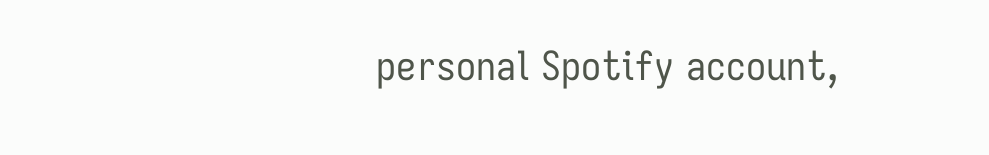personal Spotify account,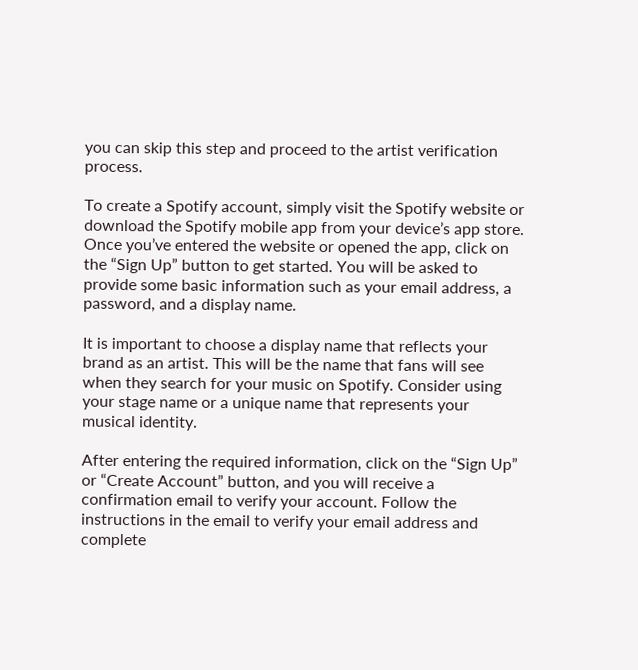you can skip this step and proceed to the artist verification process.

To create a Spotify account, simply visit the Spotify website or download the Spotify mobile app from your device’s app store. Once you’ve entered the website or opened the app, click on the “Sign Up” button to get started. You will be asked to provide some basic information such as your email address, a password, and a display name.

It is important to choose a display name that reflects your brand as an artist. This will be the name that fans will see when they search for your music on Spotify. Consider using your stage name or a unique name that represents your musical identity.

After entering the required information, click on the “Sign Up” or “Create Account” button, and you will receive a confirmation email to verify your account. Follow the instructions in the email to verify your email address and complete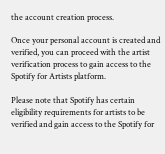the account creation process.

Once your personal account is created and verified, you can proceed with the artist verification process to gain access to the Spotify for Artists platform.

Please note that Spotify has certain eligibility requirements for artists to be verified and gain access to the Spotify for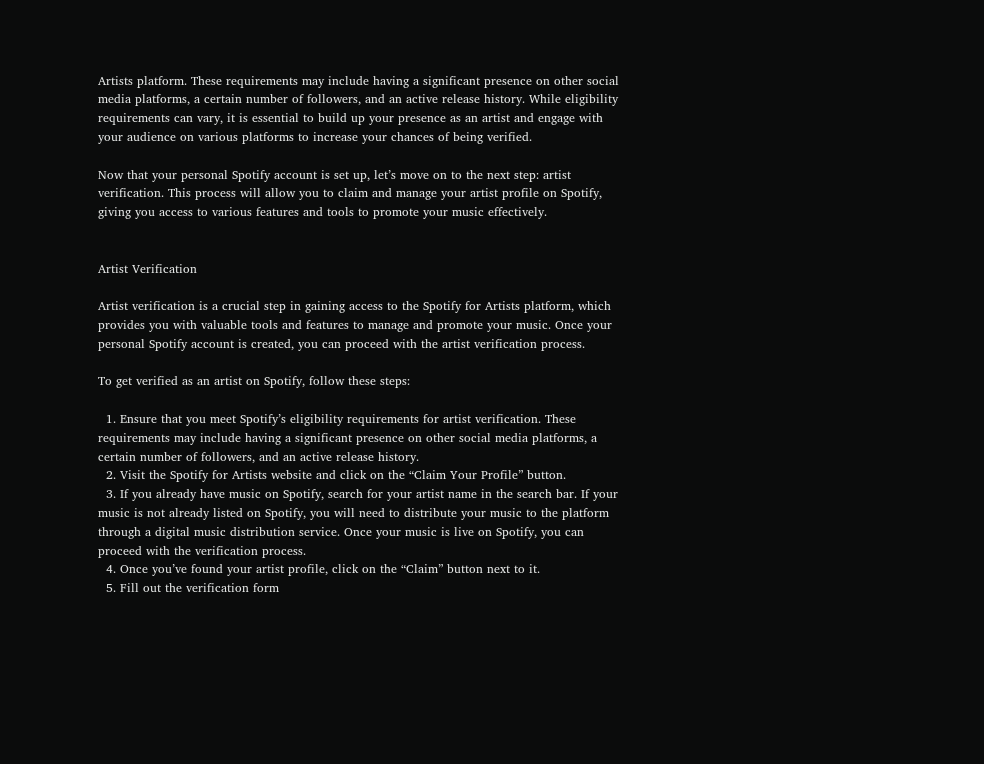Artists platform. These requirements may include having a significant presence on other social media platforms, a certain number of followers, and an active release history. While eligibility requirements can vary, it is essential to build up your presence as an artist and engage with your audience on various platforms to increase your chances of being verified.

Now that your personal Spotify account is set up, let’s move on to the next step: artist verification. This process will allow you to claim and manage your artist profile on Spotify, giving you access to various features and tools to promote your music effectively.


Artist Verification

Artist verification is a crucial step in gaining access to the Spotify for Artists platform, which provides you with valuable tools and features to manage and promote your music. Once your personal Spotify account is created, you can proceed with the artist verification process.

To get verified as an artist on Spotify, follow these steps:

  1. Ensure that you meet Spotify’s eligibility requirements for artist verification. These requirements may include having a significant presence on other social media platforms, a certain number of followers, and an active release history.
  2. Visit the Spotify for Artists website and click on the “Claim Your Profile” button.
  3. If you already have music on Spotify, search for your artist name in the search bar. If your music is not already listed on Spotify, you will need to distribute your music to the platform through a digital music distribution service. Once your music is live on Spotify, you can proceed with the verification process.
  4. Once you’ve found your artist profile, click on the “Claim” button next to it.
  5. Fill out the verification form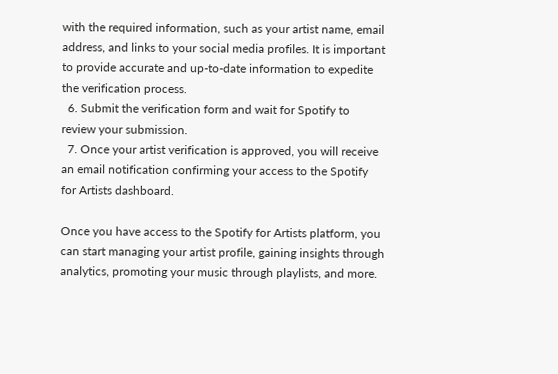with the required information, such as your artist name, email address, and links to your social media profiles. It is important to provide accurate and up-to-date information to expedite the verification process.
  6. Submit the verification form and wait for Spotify to review your submission.
  7. Once your artist verification is approved, you will receive an email notification confirming your access to the Spotify for Artists dashboard.

Once you have access to the Spotify for Artists platform, you can start managing your artist profile, gaining insights through analytics, promoting your music through playlists, and more.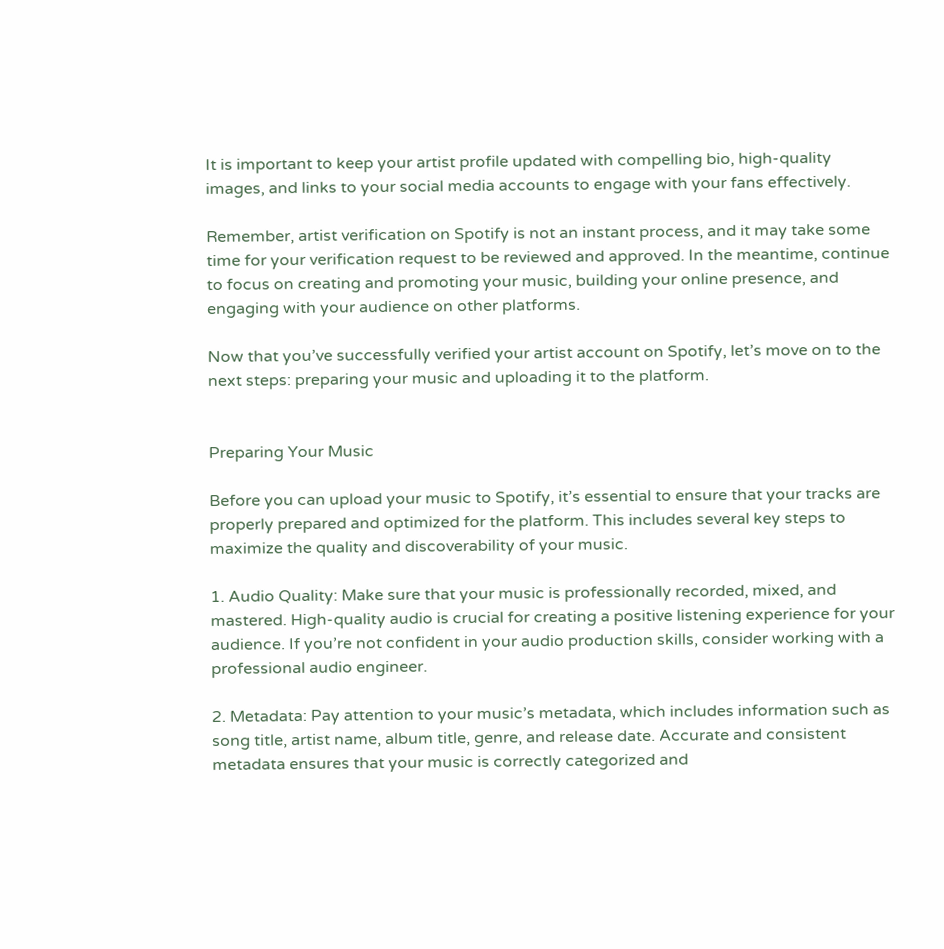It is important to keep your artist profile updated with compelling bio, high-quality images, and links to your social media accounts to engage with your fans effectively.

Remember, artist verification on Spotify is not an instant process, and it may take some time for your verification request to be reviewed and approved. In the meantime, continue to focus on creating and promoting your music, building your online presence, and engaging with your audience on other platforms.

Now that you’ve successfully verified your artist account on Spotify, let’s move on to the next steps: preparing your music and uploading it to the platform.


Preparing Your Music

Before you can upload your music to Spotify, it’s essential to ensure that your tracks are properly prepared and optimized for the platform. This includes several key steps to maximize the quality and discoverability of your music.

1. Audio Quality: Make sure that your music is professionally recorded, mixed, and mastered. High-quality audio is crucial for creating a positive listening experience for your audience. If you’re not confident in your audio production skills, consider working with a professional audio engineer.

2. Metadata: Pay attention to your music’s metadata, which includes information such as song title, artist name, album title, genre, and release date. Accurate and consistent metadata ensures that your music is correctly categorized and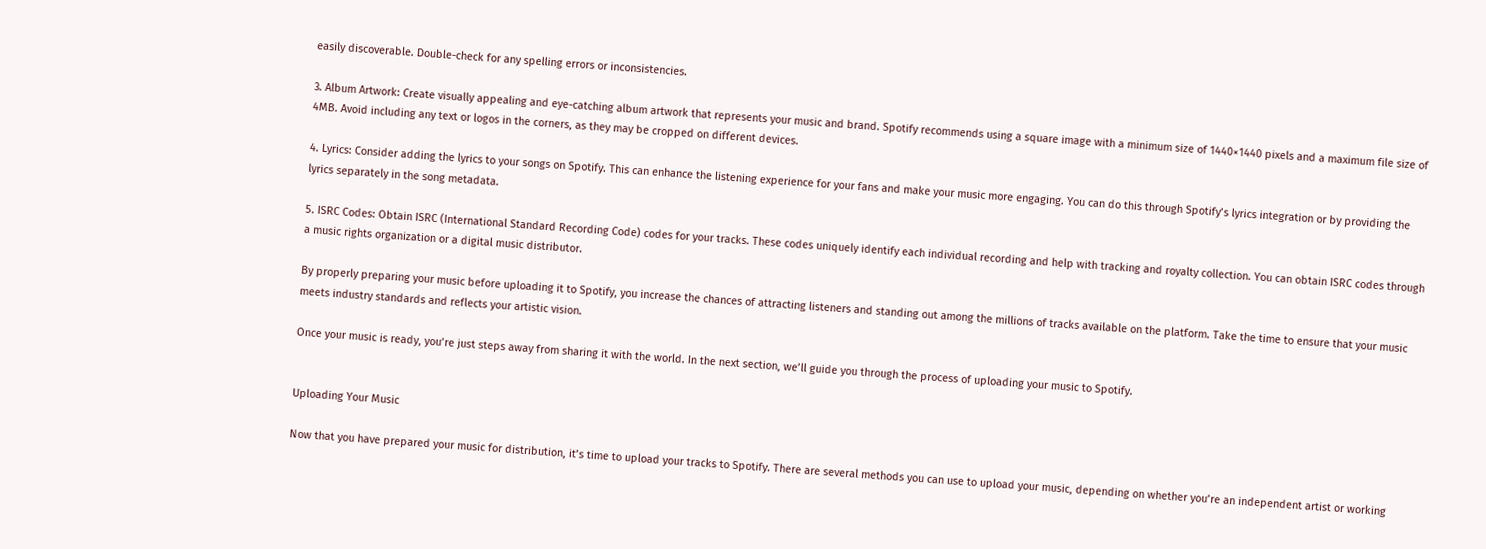easily discoverable. Double-check for any spelling errors or inconsistencies.

3. Album Artwork: Create visually appealing and eye-catching album artwork that represents your music and brand. Spotify recommends using a square image with a minimum size of 1440×1440 pixels and a maximum file size of 4MB. Avoid including any text or logos in the corners, as they may be cropped on different devices.

4. Lyrics: Consider adding the lyrics to your songs on Spotify. This can enhance the listening experience for your fans and make your music more engaging. You can do this through Spotify’s lyrics integration or by providing the lyrics separately in the song metadata.

5. ISRC Codes: Obtain ISRC (International Standard Recording Code) codes for your tracks. These codes uniquely identify each individual recording and help with tracking and royalty collection. You can obtain ISRC codes through a music rights organization or a digital music distributor.

By properly preparing your music before uploading it to Spotify, you increase the chances of attracting listeners and standing out among the millions of tracks available on the platform. Take the time to ensure that your music meets industry standards and reflects your artistic vision.

Once your music is ready, you’re just steps away from sharing it with the world. In the next section, we’ll guide you through the process of uploading your music to Spotify.


Uploading Your Music

Now that you have prepared your music for distribution, it’s time to upload your tracks to Spotify. There are several methods you can use to upload your music, depending on whether you’re an independent artist or working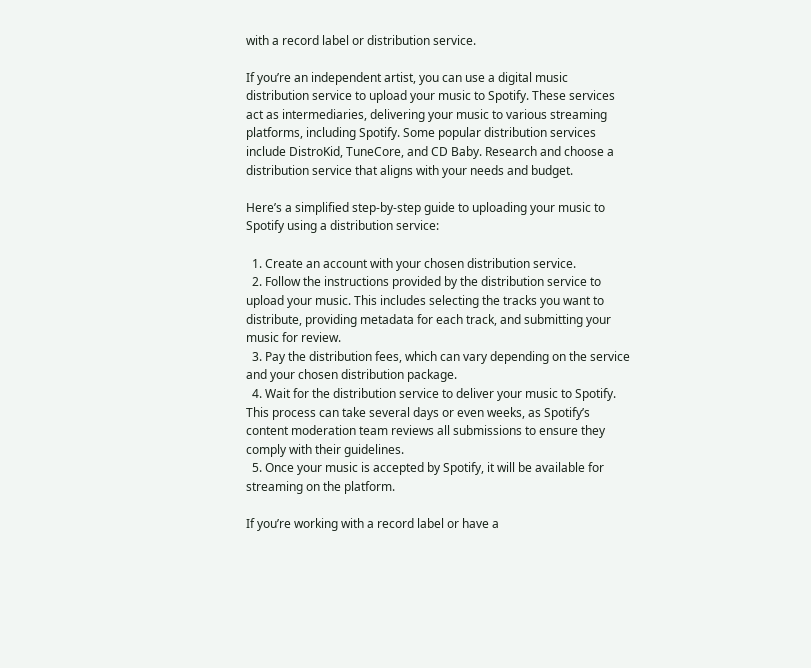with a record label or distribution service.

If you’re an independent artist, you can use a digital music distribution service to upload your music to Spotify. These services act as intermediaries, delivering your music to various streaming platforms, including Spotify. Some popular distribution services include DistroKid, TuneCore, and CD Baby. Research and choose a distribution service that aligns with your needs and budget.

Here’s a simplified step-by-step guide to uploading your music to Spotify using a distribution service:

  1. Create an account with your chosen distribution service.
  2. Follow the instructions provided by the distribution service to upload your music. This includes selecting the tracks you want to distribute, providing metadata for each track, and submitting your music for review.
  3. Pay the distribution fees, which can vary depending on the service and your chosen distribution package.
  4. Wait for the distribution service to deliver your music to Spotify. This process can take several days or even weeks, as Spotify’s content moderation team reviews all submissions to ensure they comply with their guidelines.
  5. Once your music is accepted by Spotify, it will be available for streaming on the platform.

If you’re working with a record label or have a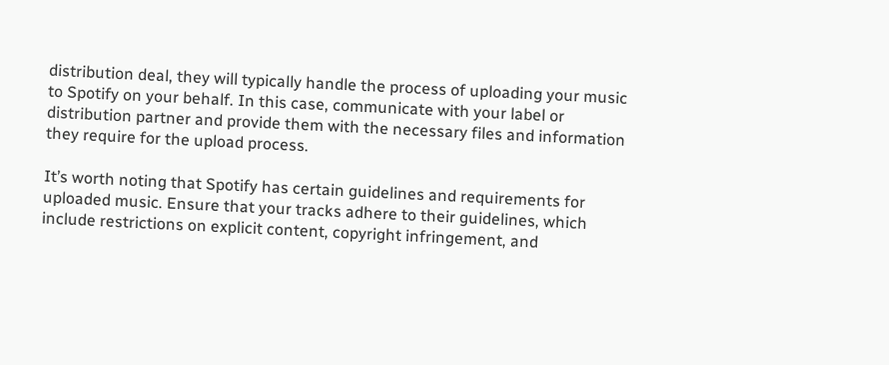distribution deal, they will typically handle the process of uploading your music to Spotify on your behalf. In this case, communicate with your label or distribution partner and provide them with the necessary files and information they require for the upload process.

It’s worth noting that Spotify has certain guidelines and requirements for uploaded music. Ensure that your tracks adhere to their guidelines, which include restrictions on explicit content, copyright infringement, and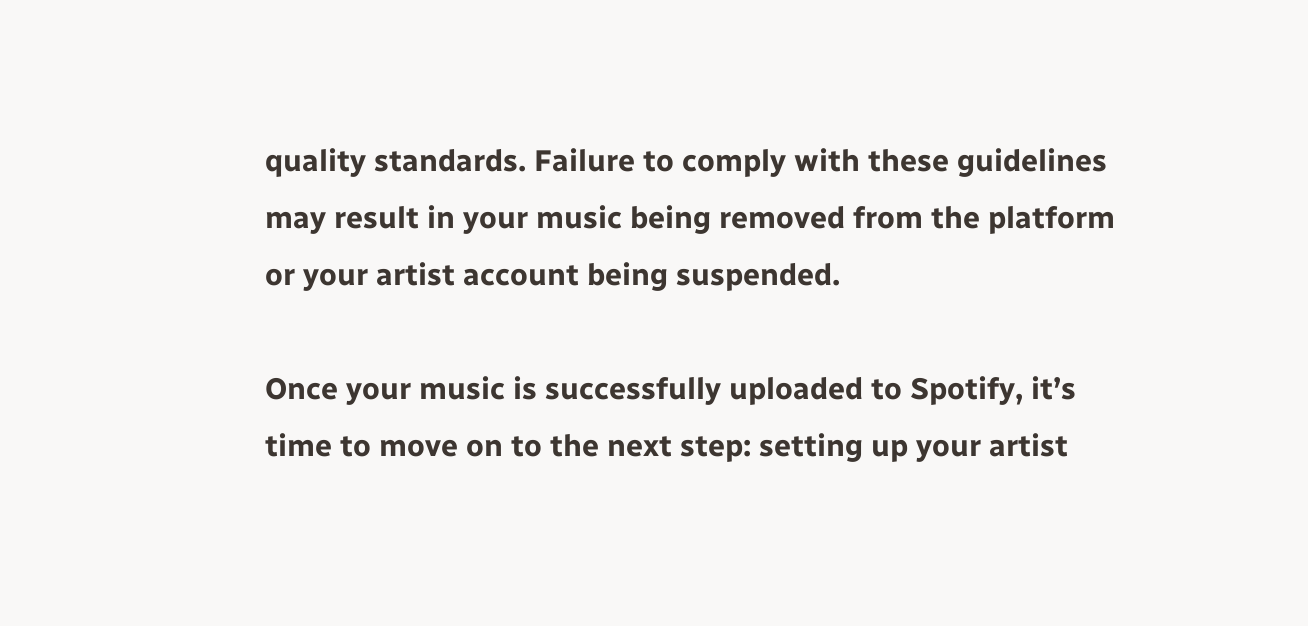quality standards. Failure to comply with these guidelines may result in your music being removed from the platform or your artist account being suspended.

Once your music is successfully uploaded to Spotify, it’s time to move on to the next step: setting up your artist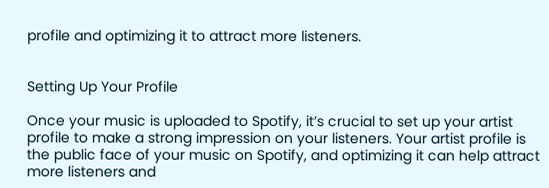profile and optimizing it to attract more listeners.


Setting Up Your Profile

Once your music is uploaded to Spotify, it’s crucial to set up your artist profile to make a strong impression on your listeners. Your artist profile is the public face of your music on Spotify, and optimizing it can help attract more listeners and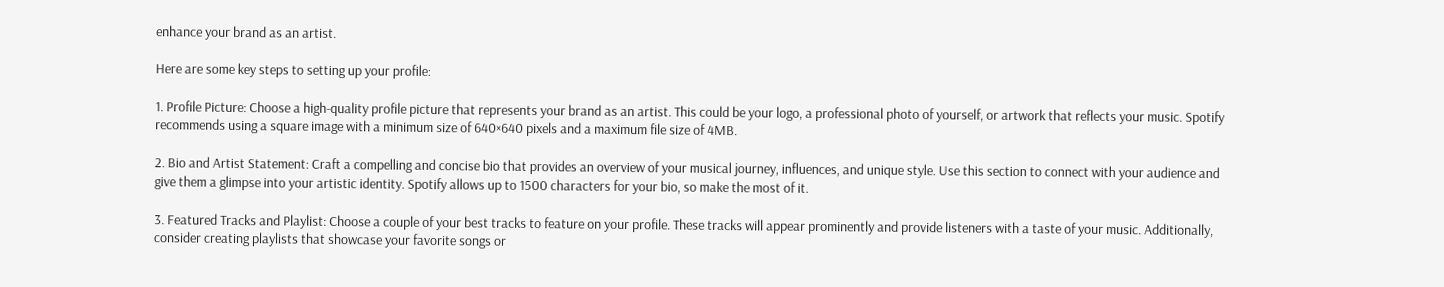enhance your brand as an artist.

Here are some key steps to setting up your profile:

1. Profile Picture: Choose a high-quality profile picture that represents your brand as an artist. This could be your logo, a professional photo of yourself, or artwork that reflects your music. Spotify recommends using a square image with a minimum size of 640×640 pixels and a maximum file size of 4MB.

2. Bio and Artist Statement: Craft a compelling and concise bio that provides an overview of your musical journey, influences, and unique style. Use this section to connect with your audience and give them a glimpse into your artistic identity. Spotify allows up to 1500 characters for your bio, so make the most of it.

3. Featured Tracks and Playlist: Choose a couple of your best tracks to feature on your profile. These tracks will appear prominently and provide listeners with a taste of your music. Additionally, consider creating playlists that showcase your favorite songs or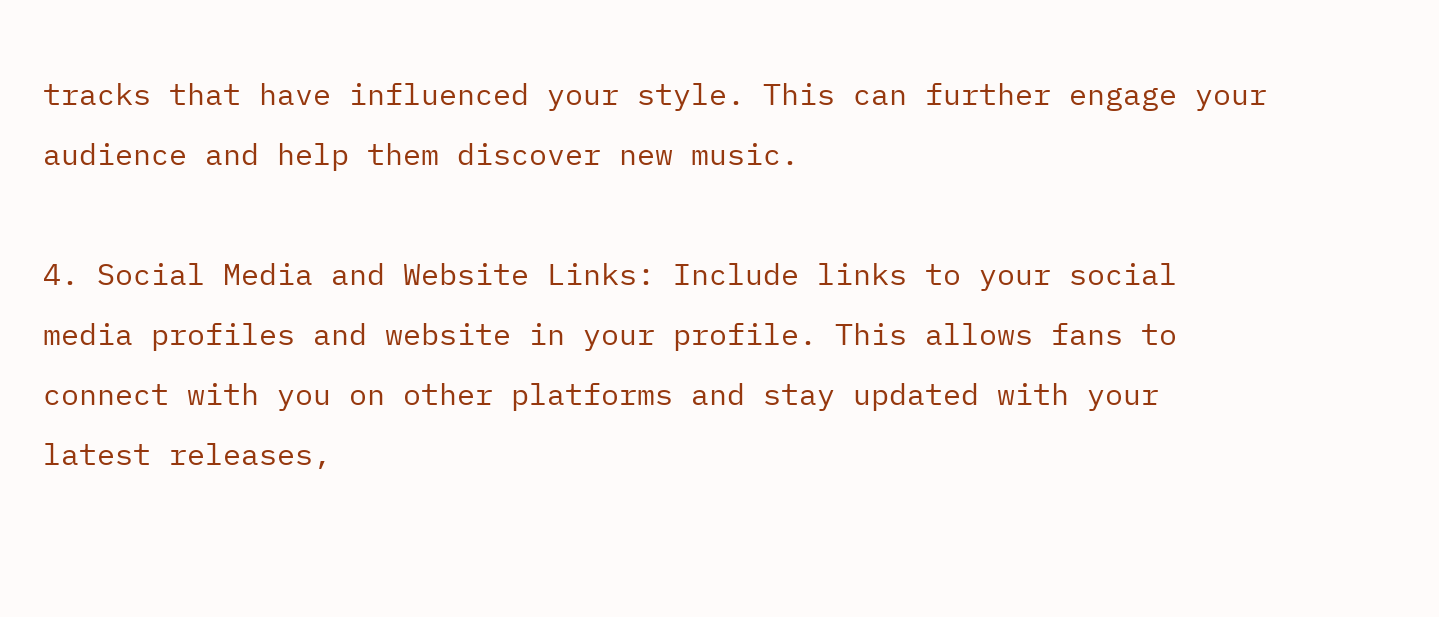tracks that have influenced your style. This can further engage your audience and help them discover new music.

4. Social Media and Website Links: Include links to your social media profiles and website in your profile. This allows fans to connect with you on other platforms and stay updated with your latest releases,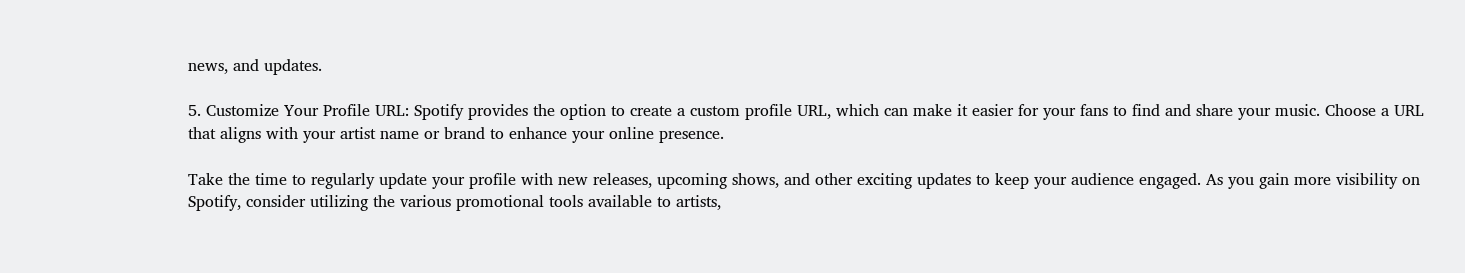news, and updates.

5. Customize Your Profile URL: Spotify provides the option to create a custom profile URL, which can make it easier for your fans to find and share your music. Choose a URL that aligns with your artist name or brand to enhance your online presence.

Take the time to regularly update your profile with new releases, upcoming shows, and other exciting updates to keep your audience engaged. As you gain more visibility on Spotify, consider utilizing the various promotional tools available to artists,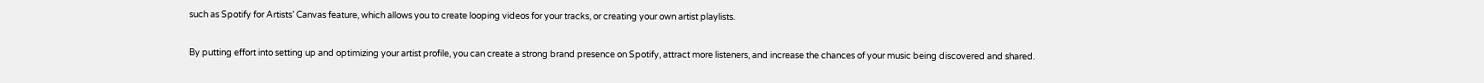such as Spotify for Artists’ Canvas feature, which allows you to create looping videos for your tracks, or creating your own artist playlists.

By putting effort into setting up and optimizing your artist profile, you can create a strong brand presence on Spotify, attract more listeners, and increase the chances of your music being discovered and shared.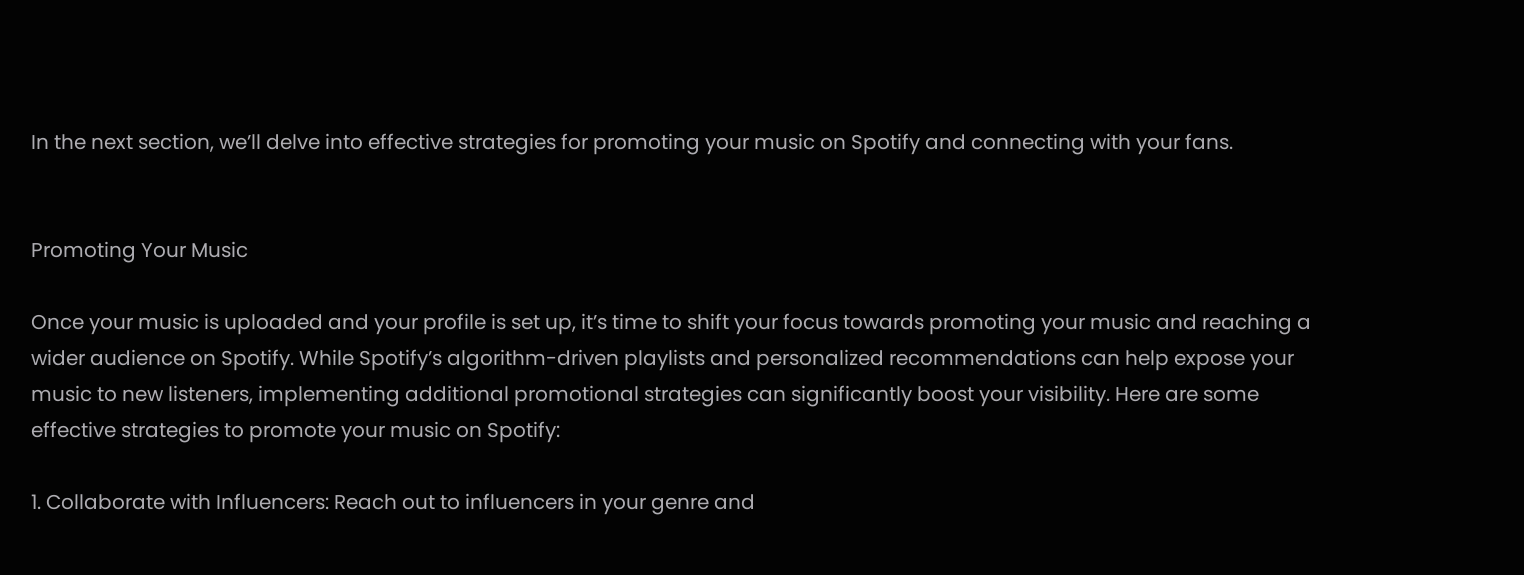In the next section, we’ll delve into effective strategies for promoting your music on Spotify and connecting with your fans.


Promoting Your Music

Once your music is uploaded and your profile is set up, it’s time to shift your focus towards promoting your music and reaching a wider audience on Spotify. While Spotify’s algorithm-driven playlists and personalized recommendations can help expose your music to new listeners, implementing additional promotional strategies can significantly boost your visibility. Here are some effective strategies to promote your music on Spotify:

1. Collaborate with Influencers: Reach out to influencers in your genre and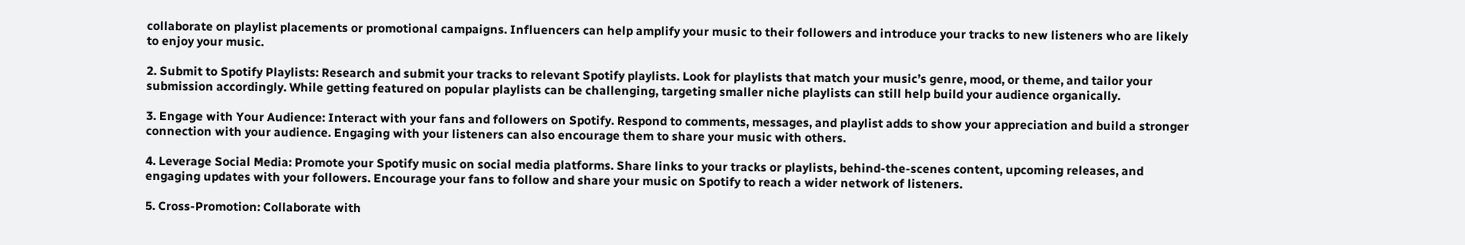collaborate on playlist placements or promotional campaigns. Influencers can help amplify your music to their followers and introduce your tracks to new listeners who are likely to enjoy your music.

2. Submit to Spotify Playlists: Research and submit your tracks to relevant Spotify playlists. Look for playlists that match your music’s genre, mood, or theme, and tailor your submission accordingly. While getting featured on popular playlists can be challenging, targeting smaller niche playlists can still help build your audience organically.

3. Engage with Your Audience: Interact with your fans and followers on Spotify. Respond to comments, messages, and playlist adds to show your appreciation and build a stronger connection with your audience. Engaging with your listeners can also encourage them to share your music with others.

4. Leverage Social Media: Promote your Spotify music on social media platforms. Share links to your tracks or playlists, behind-the-scenes content, upcoming releases, and engaging updates with your followers. Encourage your fans to follow and share your music on Spotify to reach a wider network of listeners.

5. Cross-Promotion: Collaborate with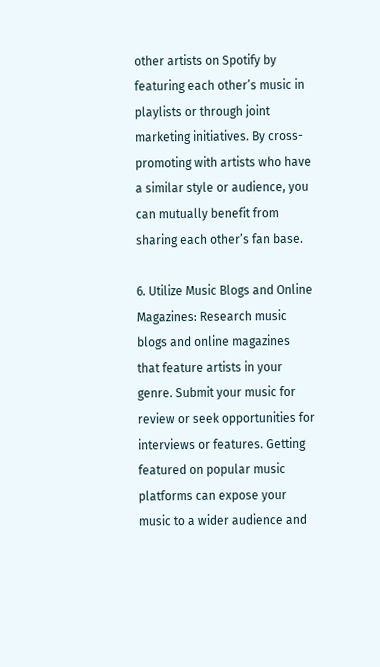other artists on Spotify by featuring each other’s music in playlists or through joint marketing initiatives. By cross-promoting with artists who have a similar style or audience, you can mutually benefit from sharing each other’s fan base.

6. Utilize Music Blogs and Online Magazines: Research music blogs and online magazines that feature artists in your genre. Submit your music for review or seek opportunities for interviews or features. Getting featured on popular music platforms can expose your music to a wider audience and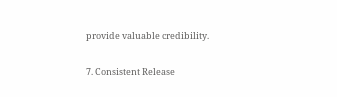provide valuable credibility.

7. Consistent Release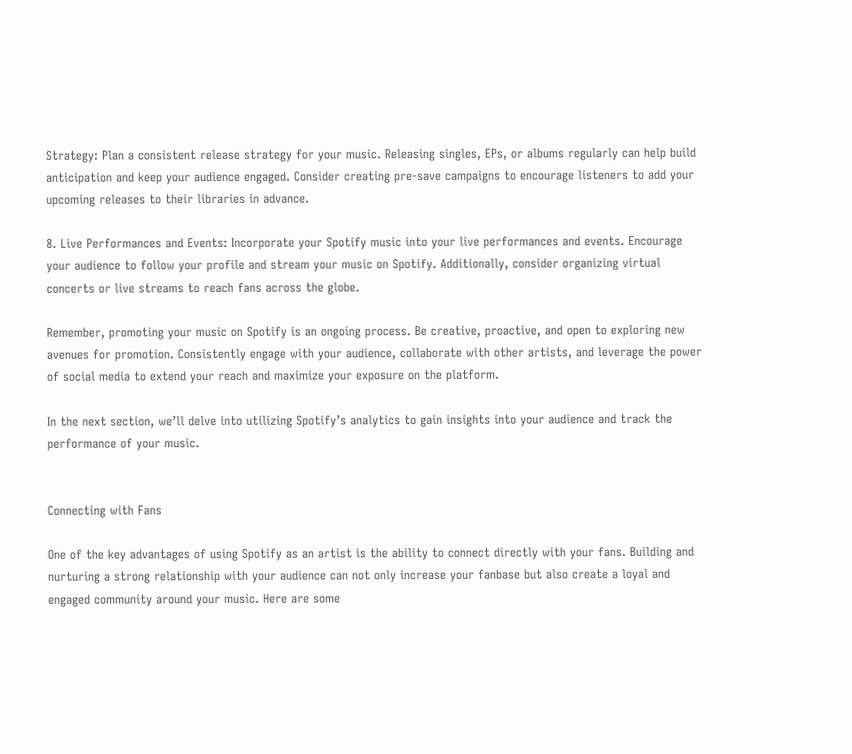Strategy: Plan a consistent release strategy for your music. Releasing singles, EPs, or albums regularly can help build anticipation and keep your audience engaged. Consider creating pre-save campaigns to encourage listeners to add your upcoming releases to their libraries in advance.

8. Live Performances and Events: Incorporate your Spotify music into your live performances and events. Encourage your audience to follow your profile and stream your music on Spotify. Additionally, consider organizing virtual concerts or live streams to reach fans across the globe.

Remember, promoting your music on Spotify is an ongoing process. Be creative, proactive, and open to exploring new avenues for promotion. Consistently engage with your audience, collaborate with other artists, and leverage the power of social media to extend your reach and maximize your exposure on the platform.

In the next section, we’ll delve into utilizing Spotify’s analytics to gain insights into your audience and track the performance of your music.


Connecting with Fans

One of the key advantages of using Spotify as an artist is the ability to connect directly with your fans. Building and nurturing a strong relationship with your audience can not only increase your fanbase but also create a loyal and engaged community around your music. Here are some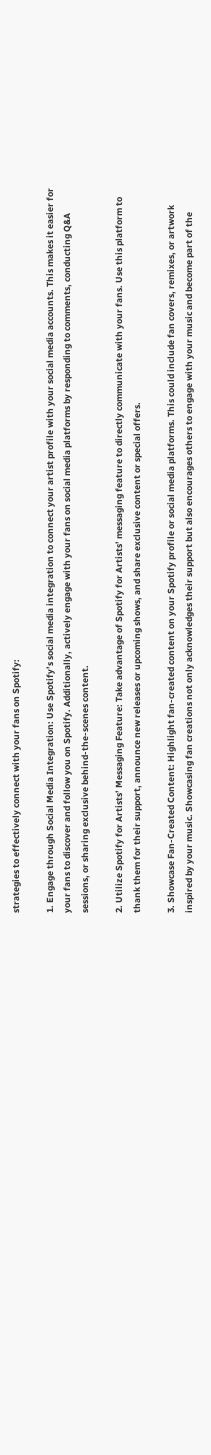strategies to effectively connect with your fans on Spotify:

1. Engage through Social Media Integration: Use Spotify’s social media integration to connect your artist profile with your social media accounts. This makes it easier for your fans to discover and follow you on Spotify. Additionally, actively engage with your fans on social media platforms by responding to comments, conducting Q&A sessions, or sharing exclusive behind-the-scenes content.

2. Utilize Spotify for Artists’ Messaging Feature: Take advantage of Spotify for Artists’ messaging feature to directly communicate with your fans. Use this platform to thank them for their support, announce new releases or upcoming shows, and share exclusive content or special offers.

3. Showcase Fan-Created Content: Highlight fan-created content on your Spotify profile or social media platforms. This could include fan covers, remixes, or artwork inspired by your music. Showcasing fan creations not only acknowledges their support but also encourages others to engage with your music and become part of the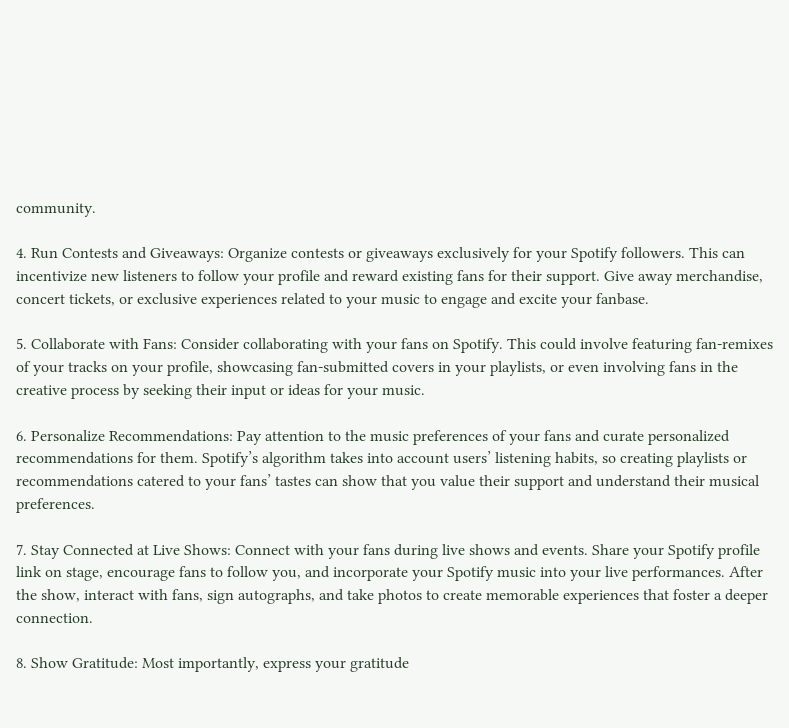community.

4. Run Contests and Giveaways: Organize contests or giveaways exclusively for your Spotify followers. This can incentivize new listeners to follow your profile and reward existing fans for their support. Give away merchandise, concert tickets, or exclusive experiences related to your music to engage and excite your fanbase.

5. Collaborate with Fans: Consider collaborating with your fans on Spotify. This could involve featuring fan-remixes of your tracks on your profile, showcasing fan-submitted covers in your playlists, or even involving fans in the creative process by seeking their input or ideas for your music.

6. Personalize Recommendations: Pay attention to the music preferences of your fans and curate personalized recommendations for them. Spotify’s algorithm takes into account users’ listening habits, so creating playlists or recommendations catered to your fans’ tastes can show that you value their support and understand their musical preferences.

7. Stay Connected at Live Shows: Connect with your fans during live shows and events. Share your Spotify profile link on stage, encourage fans to follow you, and incorporate your Spotify music into your live performances. After the show, interact with fans, sign autographs, and take photos to create memorable experiences that foster a deeper connection.

8. Show Gratitude: Most importantly, express your gratitude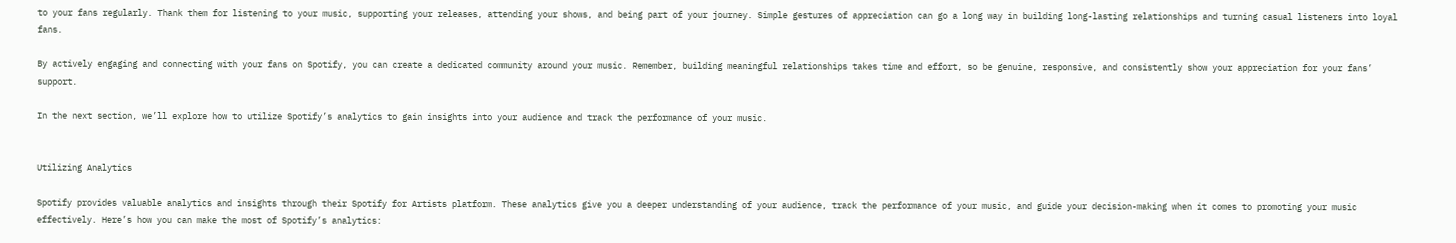to your fans regularly. Thank them for listening to your music, supporting your releases, attending your shows, and being part of your journey. Simple gestures of appreciation can go a long way in building long-lasting relationships and turning casual listeners into loyal fans.

By actively engaging and connecting with your fans on Spotify, you can create a dedicated community around your music. Remember, building meaningful relationships takes time and effort, so be genuine, responsive, and consistently show your appreciation for your fans’ support.

In the next section, we’ll explore how to utilize Spotify’s analytics to gain insights into your audience and track the performance of your music.


Utilizing Analytics

Spotify provides valuable analytics and insights through their Spotify for Artists platform. These analytics give you a deeper understanding of your audience, track the performance of your music, and guide your decision-making when it comes to promoting your music effectively. Here’s how you can make the most of Spotify’s analytics: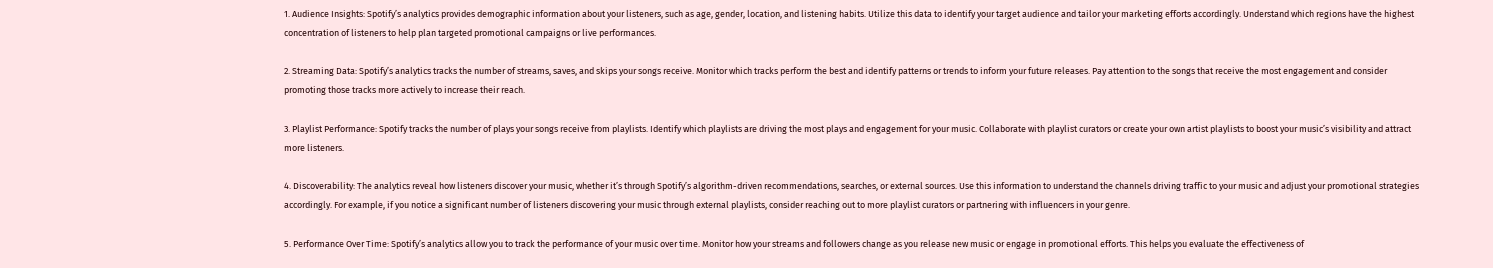1. Audience Insights: Spotify’s analytics provides demographic information about your listeners, such as age, gender, location, and listening habits. Utilize this data to identify your target audience and tailor your marketing efforts accordingly. Understand which regions have the highest concentration of listeners to help plan targeted promotional campaigns or live performances.

2. Streaming Data: Spotify’s analytics tracks the number of streams, saves, and skips your songs receive. Monitor which tracks perform the best and identify patterns or trends to inform your future releases. Pay attention to the songs that receive the most engagement and consider promoting those tracks more actively to increase their reach.

3. Playlist Performance: Spotify tracks the number of plays your songs receive from playlists. Identify which playlists are driving the most plays and engagement for your music. Collaborate with playlist curators or create your own artist playlists to boost your music’s visibility and attract more listeners.

4. Discoverability: The analytics reveal how listeners discover your music, whether it’s through Spotify’s algorithm-driven recommendations, searches, or external sources. Use this information to understand the channels driving traffic to your music and adjust your promotional strategies accordingly. For example, if you notice a significant number of listeners discovering your music through external playlists, consider reaching out to more playlist curators or partnering with influencers in your genre.

5. Performance Over Time: Spotify’s analytics allow you to track the performance of your music over time. Monitor how your streams and followers change as you release new music or engage in promotional efforts. This helps you evaluate the effectiveness of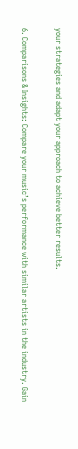your strategies and adapt your approach to achieve better results.

6. Comparisons & Insights: Compare your music’s performance with similar artists in the industry. Gain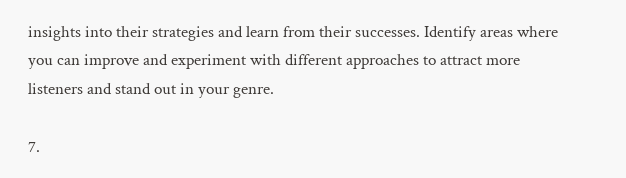insights into their strategies and learn from their successes. Identify areas where you can improve and experiment with different approaches to attract more listeners and stand out in your genre.

7.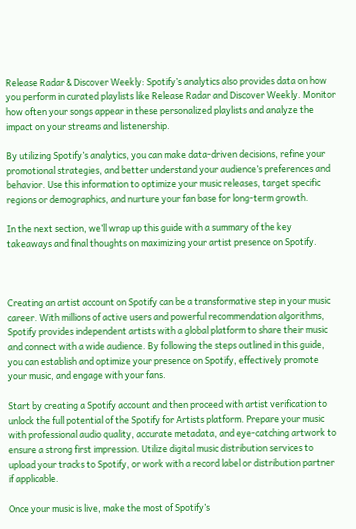Release Radar & Discover Weekly: Spotify’s analytics also provides data on how you perform in curated playlists like Release Radar and Discover Weekly. Monitor how often your songs appear in these personalized playlists and analyze the impact on your streams and listenership.

By utilizing Spotify’s analytics, you can make data-driven decisions, refine your promotional strategies, and better understand your audience’s preferences and behavior. Use this information to optimize your music releases, target specific regions or demographics, and nurture your fan base for long-term growth.

In the next section, we’ll wrap up this guide with a summary of the key takeaways and final thoughts on maximizing your artist presence on Spotify.



Creating an artist account on Spotify can be a transformative step in your music career. With millions of active users and powerful recommendation algorithms, Spotify provides independent artists with a global platform to share their music and connect with a wide audience. By following the steps outlined in this guide, you can establish and optimize your presence on Spotify, effectively promote your music, and engage with your fans.

Start by creating a Spotify account and then proceed with artist verification to unlock the full potential of the Spotify for Artists platform. Prepare your music with professional audio quality, accurate metadata, and eye-catching artwork to ensure a strong first impression. Utilize digital music distribution services to upload your tracks to Spotify, or work with a record label or distribution partner if applicable.

Once your music is live, make the most of Spotify’s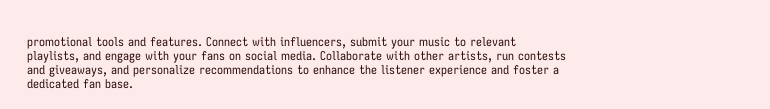promotional tools and features. Connect with influencers, submit your music to relevant playlists, and engage with your fans on social media. Collaborate with other artists, run contests and giveaways, and personalize recommendations to enhance the listener experience and foster a dedicated fan base.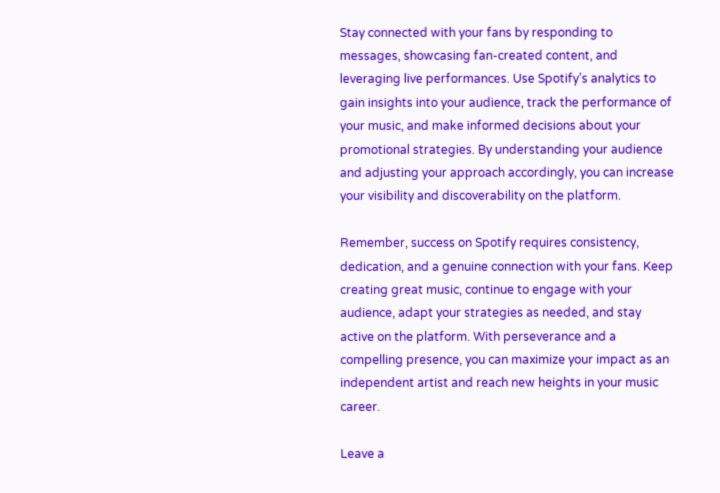Stay connected with your fans by responding to messages, showcasing fan-created content, and leveraging live performances. Use Spotify’s analytics to gain insights into your audience, track the performance of your music, and make informed decisions about your promotional strategies. By understanding your audience and adjusting your approach accordingly, you can increase your visibility and discoverability on the platform.

Remember, success on Spotify requires consistency, dedication, and a genuine connection with your fans. Keep creating great music, continue to engage with your audience, adapt your strategies as needed, and stay active on the platform. With perseverance and a compelling presence, you can maximize your impact as an independent artist and reach new heights in your music career.

Leave a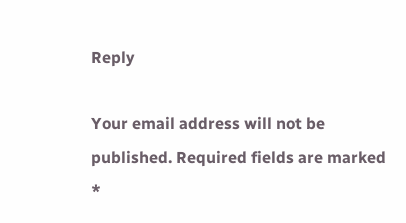Reply

Your email address will not be published. Required fields are marked *